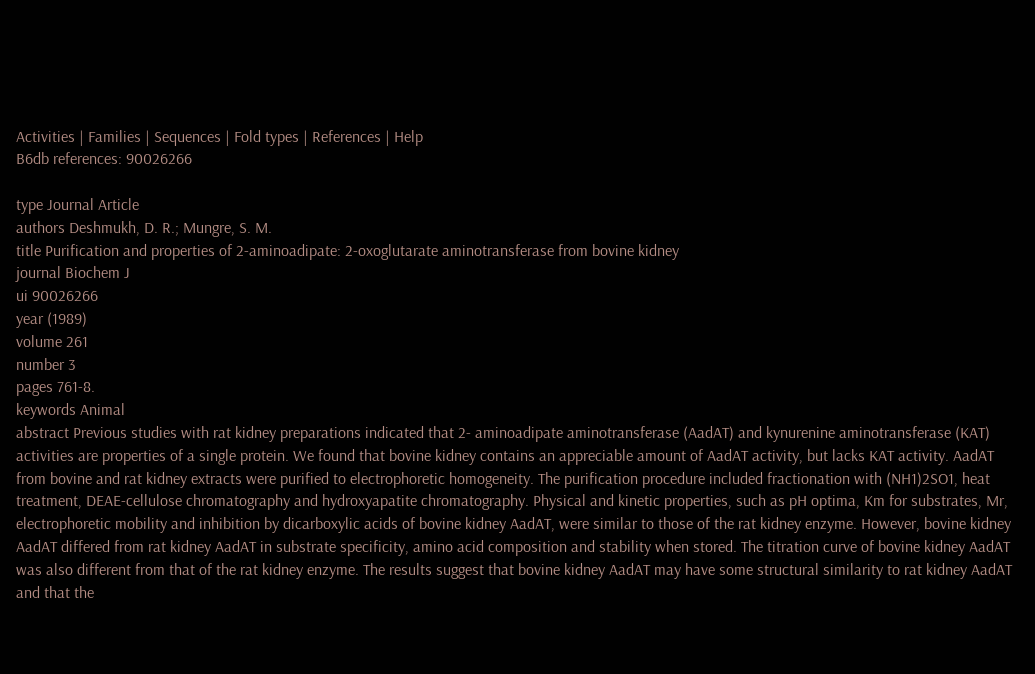Activities | Families | Sequences | Fold types | References | Help
B6db references: 90026266

type Journal Article
authors Deshmukh, D. R.; Mungre, S. M.
title Purification and properties of 2-aminoadipate: 2-oxoglutarate aminotransferase from bovine kidney
journal Biochem J
ui 90026266
year (1989)
volume 261
number 3
pages 761-8.
keywords Animal
abstract Previous studies with rat kidney preparations indicated that 2- aminoadipate aminotransferase (AadAT) and kynurenine aminotransferase (KAT) activities are properties of a single protein. We found that bovine kidney contains an appreciable amount of AadAT activity, but lacks KAT activity. AadAT from bovine and rat kidney extracts were purified to electrophoretic homogeneity. The purification procedure included fractionation with (NH1)2SO1, heat treatment, DEAE-cellulose chromatography and hydroxyapatite chromatography. Physical and kinetic properties, such as pH optima, Km for substrates, Mr, electrophoretic mobility and inhibition by dicarboxylic acids of bovine kidney AadAT, were similar to those of the rat kidney enzyme. However, bovine kidney AadAT differed from rat kidney AadAT in substrate specificity, amino acid composition and stability when stored. The titration curve of bovine kidney AadAT was also different from that of the rat kidney enzyme. The results suggest that bovine kidney AadAT may have some structural similarity to rat kidney AadAT and that the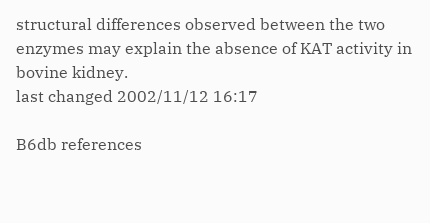structural differences observed between the two enzymes may explain the absence of KAT activity in bovine kidney.
last changed 2002/11/12 16:17

B6db references